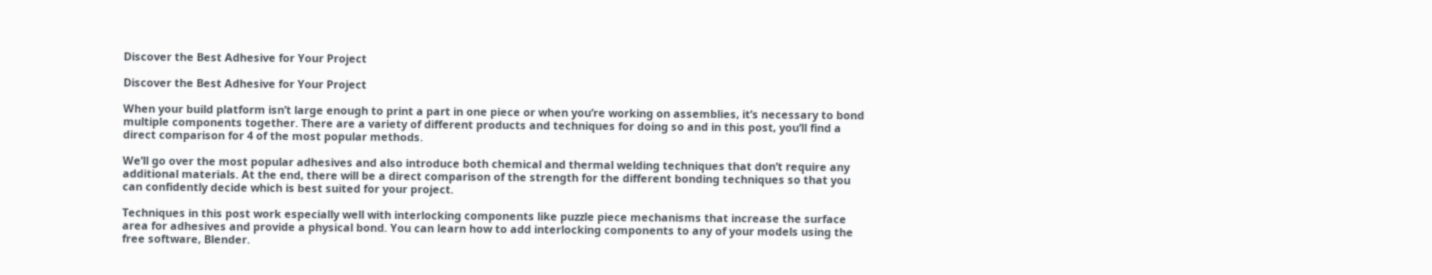Discover the Best Adhesive for Your Project

Discover the Best Adhesive for Your Project

When your build platform isn’t large enough to print a part in one piece or when you’re working on assemblies, it’s necessary to bond multiple components together. There are a variety of different products and techniques for doing so and in this post, you’ll find a direct comparison for 4 of the most popular methods.

We’ll go over the most popular adhesives and also introduce both chemical and thermal welding techniques that don’t require any additional materials. At the end, there will be a direct comparison of the strength for the different bonding techniques so that you can confidently decide which is best suited for your project.

Techniques in this post work especially well with interlocking components like puzzle piece mechanisms that increase the surface area for adhesives and provide a physical bond. You can learn how to add interlocking components to any of your models using the free software, Blender.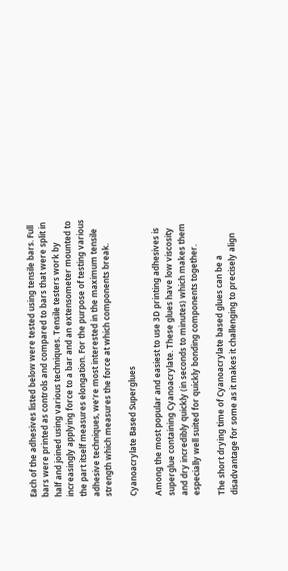Each of the adhesives listed below were tested using tensile bars. Full bars were printed as controls and compared to bars that were split in half and joined using various techniques. Tensile testers work by increasingly applying force to a bar and an extensometer mounted to the part itself measures elongation. For the purpose of testing various adhesive techniques, we’re most interested in the maximum tensile strength which measures the force at which components break.

Cyanoacrylate Based Superglues

Among the most popular and easiest to use 3D printing adhesives is superglue containing Cyanoacrylate. These glues have low viscosity and dry incredibly quickly (in seconds to minutes) which makes them especially well suited for quickly bonding components together.

The short drying time of Cyanoacrylate based glues can be a disadvantage for some as it makes it challenging to precisely align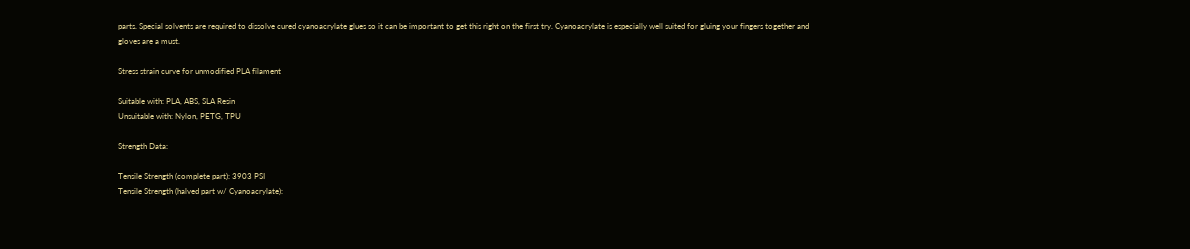parts. Special solvents are required to dissolve cured cyanoacrylate glues so it can be important to get this right on the first try. Cyanoacrylate is especially well suited for gluing your fingers together and gloves are a must.

Stress strain curve for unmodified PLA filament

Suitable with: PLA, ABS, SLA Resin
Unsuitable with: Nylon, PETG, TPU

Strength Data:

Tensile Strength (complete part): 3903 PSI
Tensile Strength (halved part w/ Cyanoacrylate):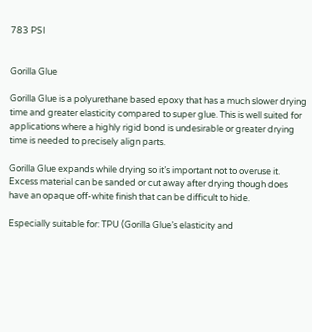783 PSI


Gorilla Glue

Gorilla Glue is a polyurethane based epoxy that has a much slower drying time and greater elasticity compared to super glue. This is well suited for applications where a highly rigid bond is undesirable or greater drying time is needed to precisely align parts.

Gorilla Glue expands while drying so it’s important not to overuse it. Excess material can be sanded or cut away after drying though does have an opaque off-white finish that can be difficult to hide.

Especially suitable for: TPU (Gorilla Glue’s elasticity and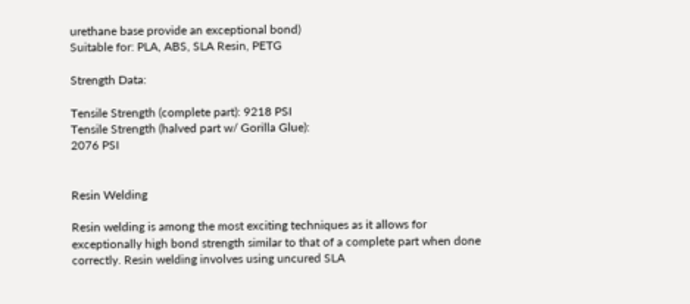urethane base provide an exceptional bond)
Suitable for: PLA, ABS, SLA Resin, PETG

Strength Data:

Tensile Strength (complete part): 9218 PSI
Tensile Strength (halved part w/ Gorilla Glue):
2076 PSI


Resin Welding

Resin welding is among the most exciting techniques as it allows for exceptionally high bond strength similar to that of a complete part when done correctly. Resin welding involves using uncured SLA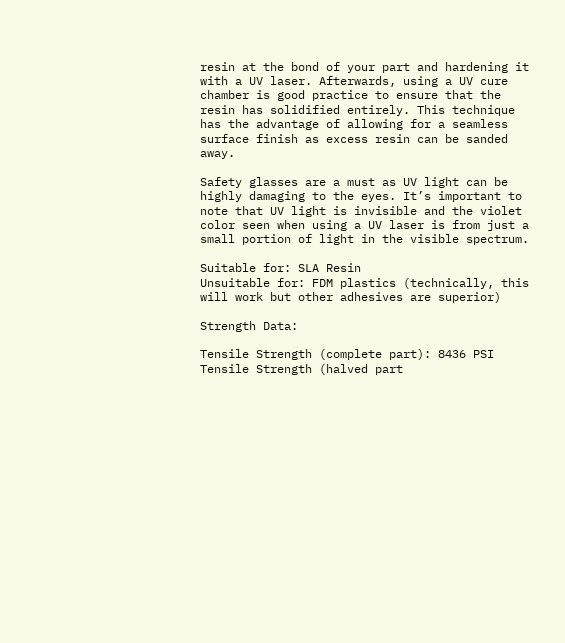resin at the bond of your part and hardening it with a UV laser. Afterwards, using a UV cure chamber is good practice to ensure that the resin has solidified entirely. This technique has the advantage of allowing for a seamless surface finish as excess resin can be sanded away.

Safety glasses are a must as UV light can be highly damaging to the eyes. It’s important to note that UV light is invisible and the violet color seen when using a UV laser is from just a small portion of light in the visible spectrum.

Suitable for: SLA Resin
Unsuitable for: FDM plastics (technically, this will work but other adhesives are superior)

Strength Data:

Tensile Strength (complete part): 8436 PSI
Tensile Strength (halved part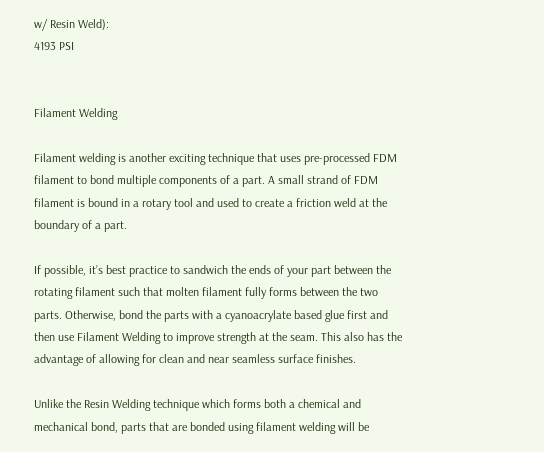w/ Resin Weld):
4193 PSI


Filament Welding

Filament welding is another exciting technique that uses pre-processed FDM filament to bond multiple components of a part. A small strand of FDM filament is bound in a rotary tool and used to create a friction weld at the boundary of a part.

If possible, it’s best practice to sandwich the ends of your part between the rotating filament such that molten filament fully forms between the two parts. Otherwise, bond the parts with a cyanoacrylate based glue first and then use Filament Welding to improve strength at the seam. This also has the advantage of allowing for clean and near seamless surface finishes.

Unlike the Resin Welding technique which forms both a chemical and mechanical bond, parts that are bonded using filament welding will be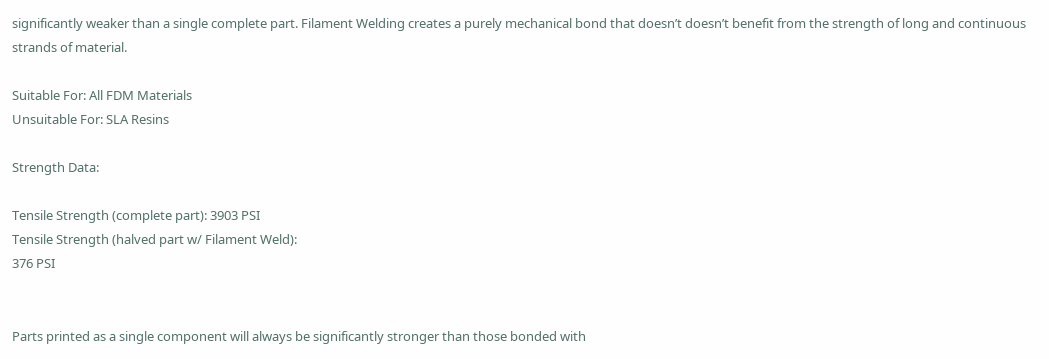significantly weaker than a single complete part. Filament Welding creates a purely mechanical bond that doesn’t doesn’t benefit from the strength of long and continuous strands of material.

Suitable For: All FDM Materials
Unsuitable For: SLA Resins

Strength Data:

Tensile Strength (complete part): 3903 PSI
Tensile Strength (halved part w/ Filament Weld):
376 PSI


Parts printed as a single component will always be significantly stronger than those bonded with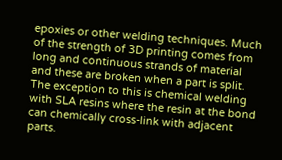epoxies or other welding techniques. Much of the strength of 3D printing comes from long and continuous strands of material and these are broken when a part is split. The exception to this is chemical welding with SLA resins where the resin at the bond can chemically cross-link with adjacent parts.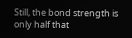Still, the bond strength is only half that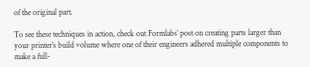of the original part.

To see these techniques in action, check out Formlabs’ post on creating parts larger than your printer’s build volume where one of their engineers adhered multiple components to make a full-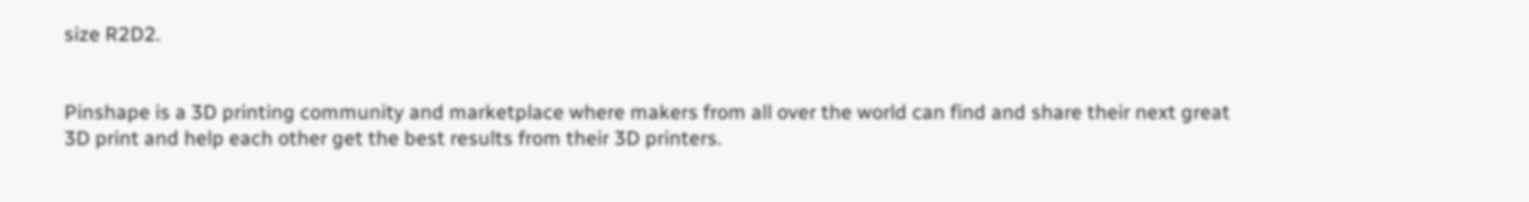size R2D2.


Pinshape is a 3D printing community and marketplace where makers from all over the world can find and share their next great 3D print and help each other get the best results from their 3D printers.